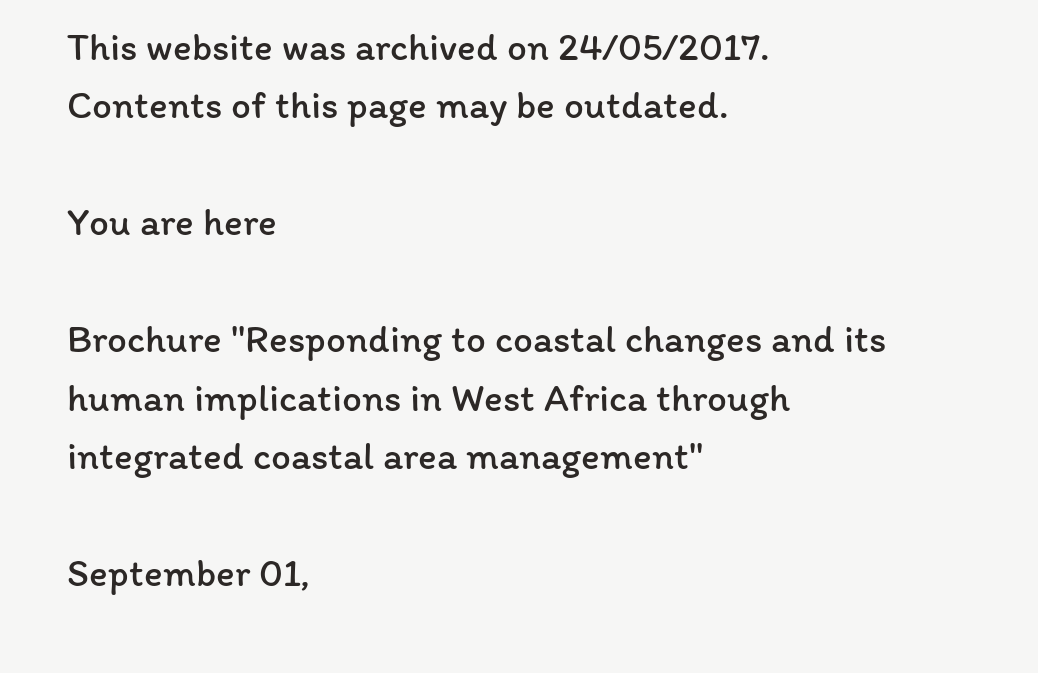This website was archived on 24/05/2017. Contents of this page may be outdated.

You are here

Brochure ''Responding to coastal changes and its human implications in West Africa through integrated coastal area management''

September 01,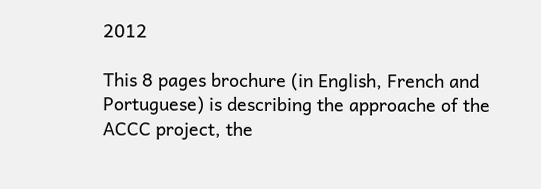2012

This 8 pages brochure (in English, French and Portuguese) is describing the approache of the ACCC project, the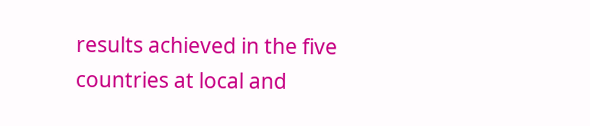results achieved in the five countries at local and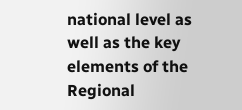national level as well as the key elements of the Regional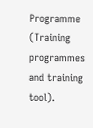Programme (Training programmes and training tool).